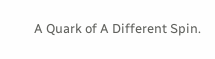A Quark of A Different Spin.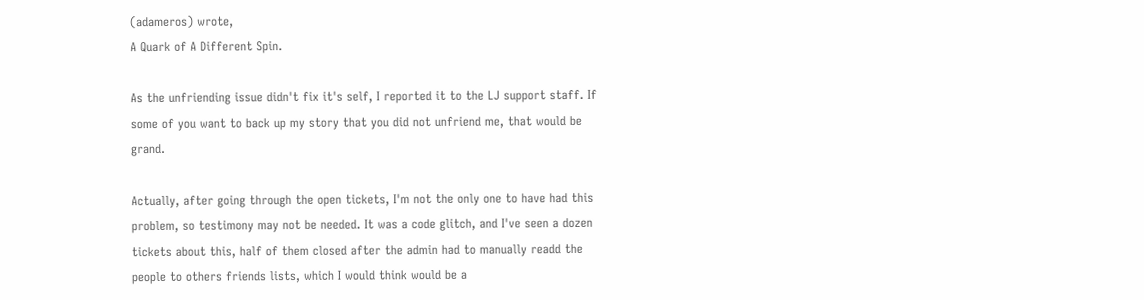(adameros) wrote,
A Quark of A Different Spin.

As the unfriending issue didn't fix it's self, I reported it to the LJ support staff. If some of you want to back up my story that you did not unfriend me, that would be grand.

Actually, after going through the open tickets, I'm not the only one to have had this problem, so testimony may not be needed. It was a code glitch, and I've seen a dozen tickets about this, half of them closed after the admin had to manually readd the people to others friends lists, which I would think would be a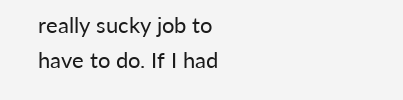really sucky job to have to do. If I had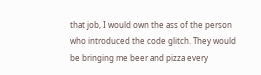that job, I would own the ass of the person who introduced the code glitch. They would be bringing me beer and pizza every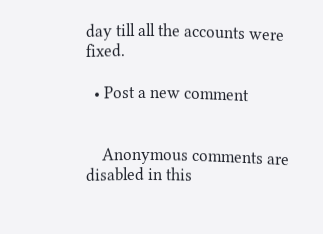day till all the accounts were fixed.

  • Post a new comment


    Anonymous comments are disabled in this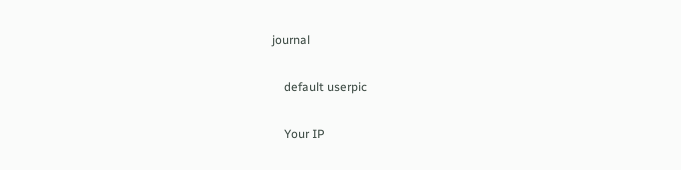journal

    default userpic

    Your IP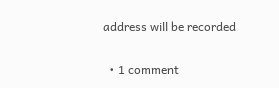address will be recorded

  • 1 comment